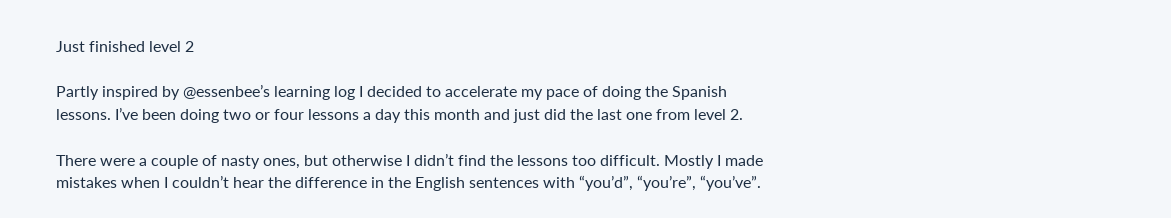Just finished level 2

Partly inspired by @essenbee’s learning log I decided to accelerate my pace of doing the Spanish lessons. I’ve been doing two or four lessons a day this month and just did the last one from level 2.

There were a couple of nasty ones, but otherwise I didn’t find the lessons too difficult. Mostly I made mistakes when I couldn’t hear the difference in the English sentences with “you’d”, “you’re”, “you’ve”.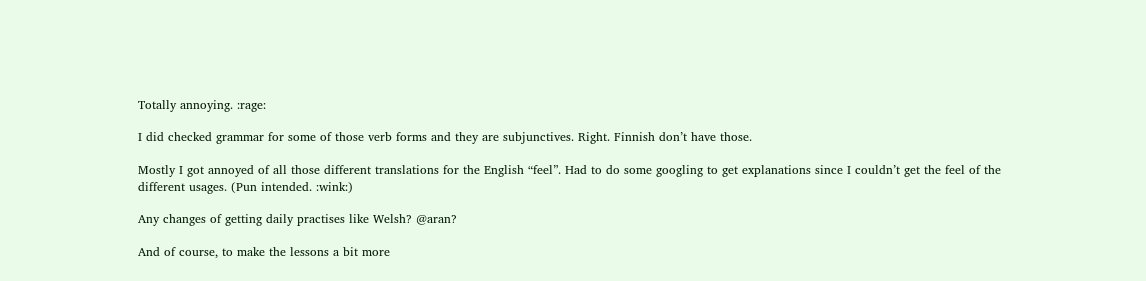Totally annoying. :rage:

I did checked grammar for some of those verb forms and they are subjunctives. Right. Finnish don’t have those.

Mostly I got annoyed of all those different translations for the English “feel”. Had to do some googling to get explanations since I couldn’t get the feel of the different usages. (Pun intended. :wink:)

Any changes of getting daily practises like Welsh? @aran?

And of course, to make the lessons a bit more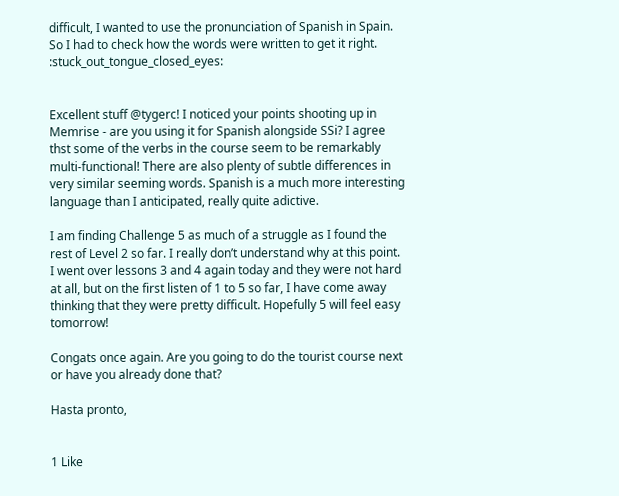difficult, I wanted to use the pronunciation of Spanish in Spain. So I had to check how the words were written to get it right. :stuck_out_tongue_closed_eyes:


Excellent stuff @tygerc! I noticed your points shooting up in Memrise - are you using it for Spanish alongside SSi? I agree thst some of the verbs in the course seem to be remarkably multi-functional! There are also plenty of subtle differences in very similar seeming words. Spanish is a much more interesting language than I anticipated, really quite adictive.

I am finding Challenge 5 as much of a struggle as I found the rest of Level 2 so far. I really don’t understand why at this point. I went over lessons 3 and 4 again today and they were not hard at all, but on the first listen of 1 to 5 so far, I have come away thinking that they were pretty difficult. Hopefully 5 will feel easy tomorrow!

Congats once again. Are you going to do the tourist course next or have you already done that?

Hasta pronto,


1 Like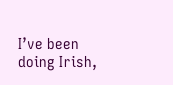I’ve been doing Irish,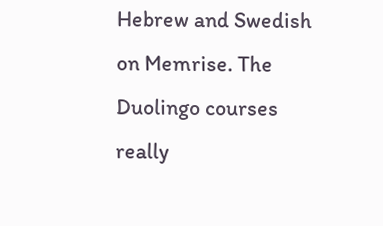Hebrew and Swedish on Memrise. The Duolingo courses really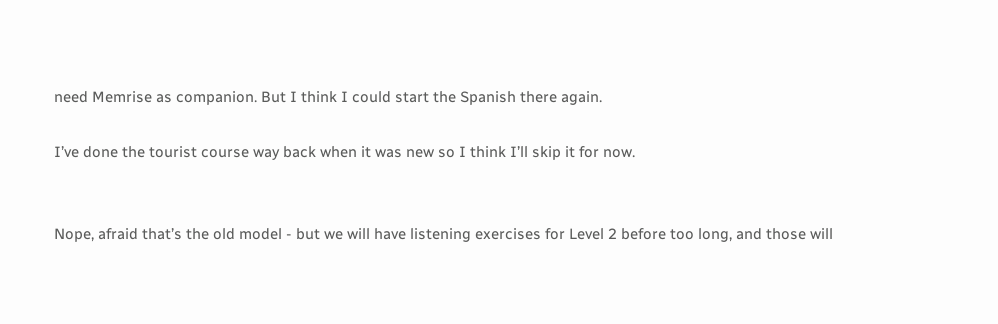need Memrise as companion. But I think I could start the Spanish there again.

I’ve done the tourist course way back when it was new so I think I’ll skip it for now.


Nope, afraid that’s the old model - but we will have listening exercises for Level 2 before too long, and those will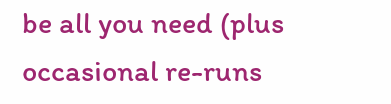be all you need (plus occasional re-runs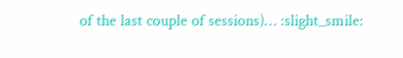of the last couple of sessions)… :slight_smile: